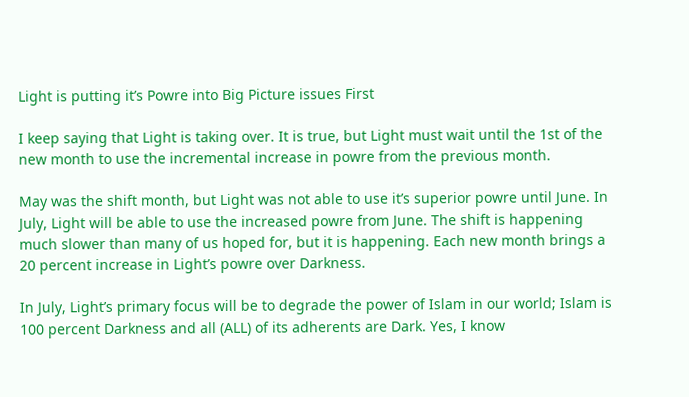Light is putting it’s Powre into Big Picture issues First

I keep saying that Light is taking over. It is true, but Light must wait until the 1st of the new month to use the incremental increase in powre from the previous month.

May was the shift month, but Light was not able to use it’s superior powre until June. In July, Light will be able to use the increased powre from June. The shift is happening much slower than many of us hoped for, but it is happening. Each new month brings a 20 percent increase in Light’s powre over Darkness.

In July, Light’s primary focus will be to degrade the power of Islam in our world; Islam is 100 percent Darkness and all (ALL) of its adherents are Dark. Yes, I know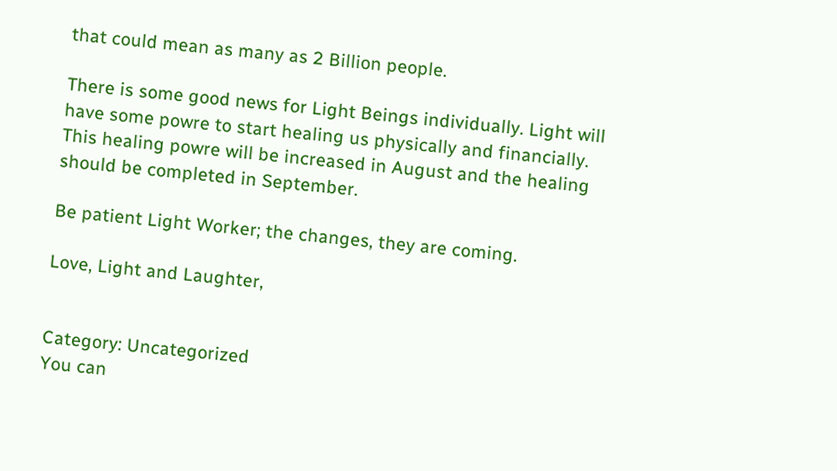that could mean as many as 2 Billion people.

There is some good news for Light Beings individually. Light will have some powre to start healing us physically and financially. This healing powre will be increased in August and the healing should be completed in September.

Be patient Light Worker; the changes, they are coming.

Love, Light and Laughter,


Category: Uncategorized
You can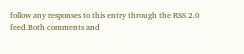follow any responses to this entry through the RSS 2.0 feed.Both comments and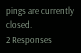pings are currently closed.
2 Responses